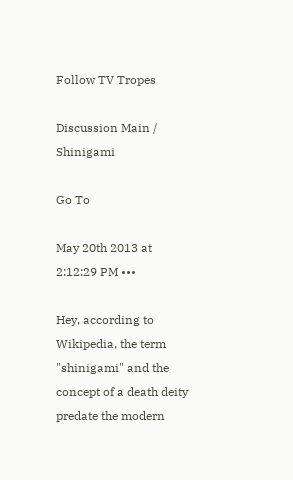Follow TV Tropes

Discussion Main / Shinigami

Go To

May 20th 2013 at 2:12:29 PM •••

Hey, according to Wikipedia, the term "shinigami" and the concept of a death deity predate the modern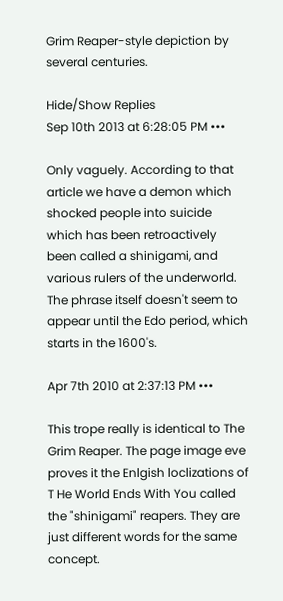Grim Reaper-style depiction by several centuries.

Hide/Show Replies
Sep 10th 2013 at 6:28:05 PM •••

Only vaguely. According to that article we have a demon which shocked people into suicide which has been retroactively been called a shinigami, and various rulers of the underworld. The phrase itself doesn't seem to appear until the Edo period, which starts in the 1600's.

Apr 7th 2010 at 2:37:13 PM •••

This trope really is identical to The Grim Reaper. The page image eve proves it the Enlgish loclizations of T He World Ends With You called the "shinigami" reapers. They are just different words for the same concept.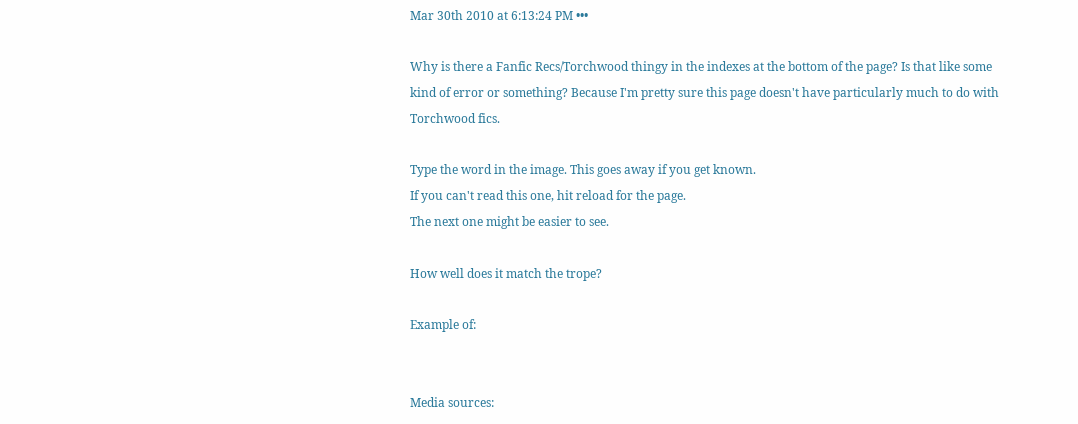Mar 30th 2010 at 6:13:24 PM •••

Why is there a Fanfic Recs/Torchwood thingy in the indexes at the bottom of the page? Is that like some kind of error or something? Because I'm pretty sure this page doesn't have particularly much to do with Torchwood fics.

Type the word in the image. This goes away if you get known.
If you can't read this one, hit reload for the page.
The next one might be easier to see.

How well does it match the trope?

Example of:


Media sources: